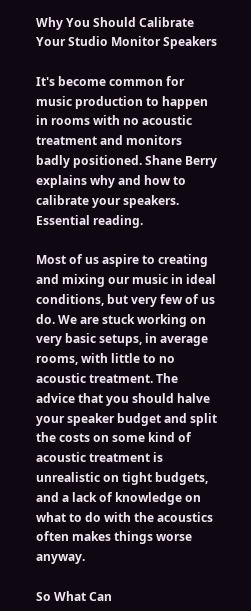Why You Should Calibrate Your Studio Monitor Speakers

It's become common for music production to happen in rooms with no acoustic treatment and monitors badly positioned. Shane Berry explains why and how to calibrate your speakers. Essential reading.

Most of us aspire to creating and mixing our music in ideal conditions, but very few of us do. We are stuck working on very basic setups, in average rooms, with little to no acoustic treatment. The advice that you should halve your speaker budget and split the costs on some kind of acoustic treatment is unrealistic on tight budgets, and a lack of knowledge on what to do with the acoustics often makes things worse anyway.

So What Can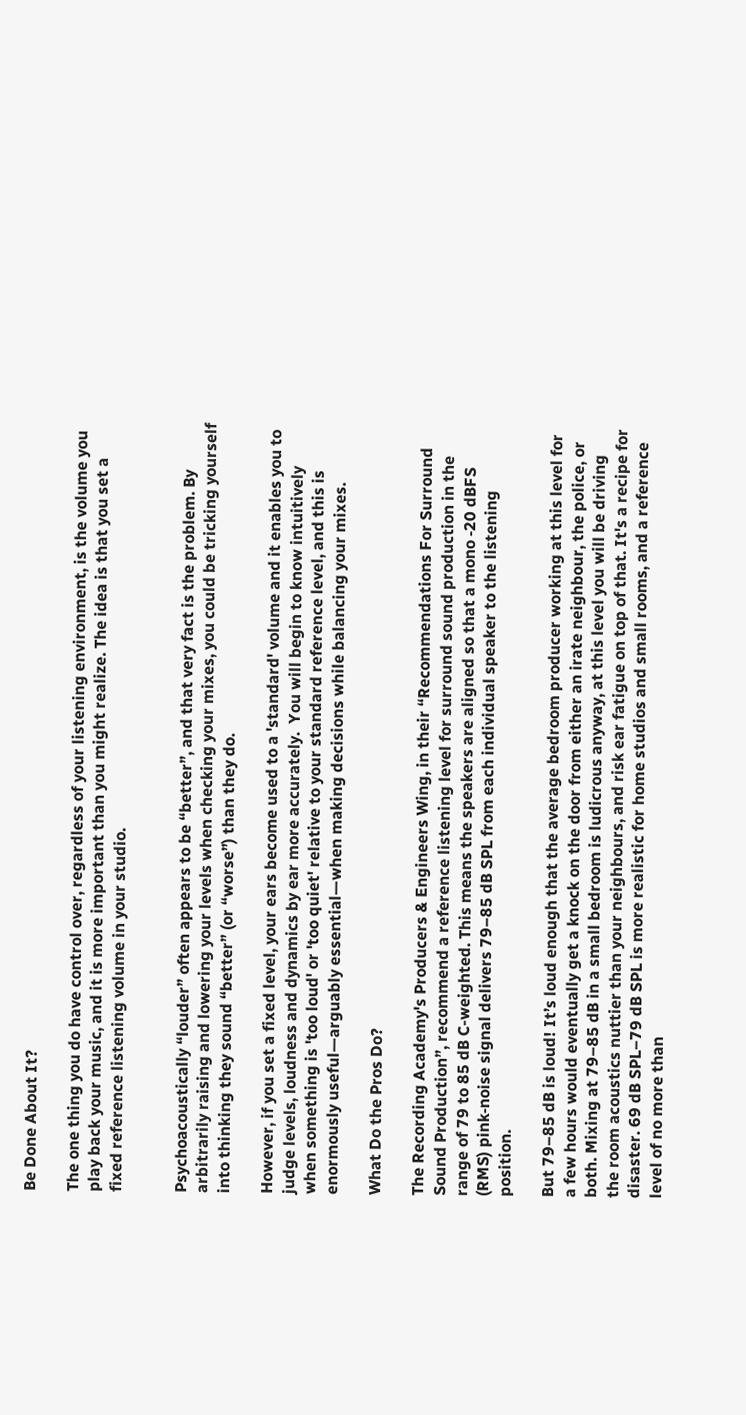Be Done About It?

The one thing you do have control over, regardless of your listening environment, is the volume you play back your music, and it is more important than you might realize. The idea is that you set a fixed reference listening volume in your studio.


Psychoacoustically “louder” often appears to be “better”, and that very fact is the problem. By arbitrarily raising and lowering your levels when checking your mixes, you could be tricking yourself into thinking they sound “better” (or “worse”) than they do.

However, if you set a fixed level, your ears become used to a 'standard' volume and it enables you to judge levels, loudness and dynamics by ear more accurately.  You will begin to know intuitively when something is 'too loud' or 'too quiet' relative to your standard reference level, and this is enormously useful—arguably essential—when making decisions while balancing your mixes.

What Do the Pros Do?

The Recording Academy's Producers & Engineers Wing, in their “Recommendations For Surround Sound Production”, recommend a reference listening level for surround sound production in the range of 79 to 85 dB C-weighted. This means the speakers are aligned so that a mono ‑20 dBFS (RMS) pink‑noise signal delivers 79–85 dB SPL from each individual speaker to the listening position.

But 79–85 dB is loud! It’s loud enough that the average bedroom producer working at this level for a few hours would eventually get a knock on the door from either an irate neighbour, the police, or both. Mixing at 79–85 dB in a small bedroom is ludicrous anyway, at this level you will be driving the room acoustics nuttier than your neighbours, and risk ear fatigue on top of that. It's a recipe for disaster. 69 dB SPL–79 dB SPL is more realistic for home studios and small rooms, and a reference level of no more than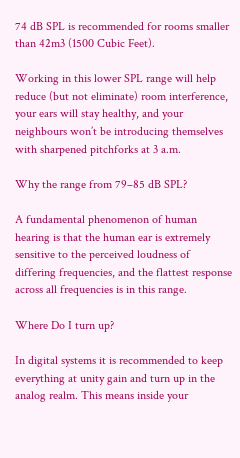74 dB SPL is recommended for rooms smaller than 42m3 (1500 Cubic Feet).

Working in this lower SPL range will help reduce (but not eliminate) room interference, your ears will stay healthy, and your neighbours won’t be introducing themselves with sharpened pitchforks at 3 a.m.

Why the range from 79–85 dB SPL?

A fundamental phenomenon of human hearing is that the human ear is extremely sensitive to the perceived loudness of differing frequencies, and the flattest response across all frequencies is in this range.

Where Do I turn up?

In digital systems it is recommended to keep everything at unity gain and turn up in the analog realm. This means inside your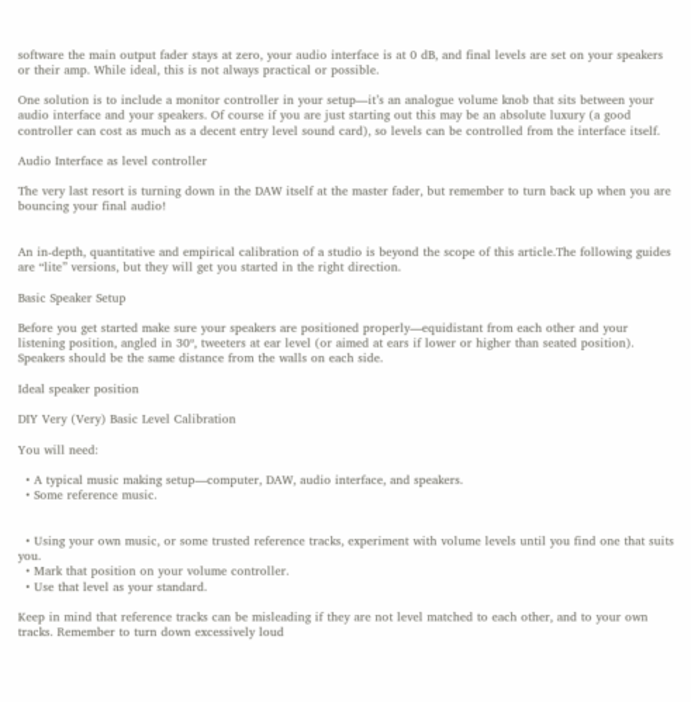software the main output fader stays at zero, your audio interface is at 0 dB, and final levels are set on your speakers or their amp. While ideal, this is not always practical or possible.

One solution is to include a monitor controller in your setup—it’s an analogue volume knob that sits between your audio interface and your speakers. Of course if you are just starting out this may be an absolute luxury (a good controller can cost as much as a decent entry level sound card), so levels can be controlled from the interface itself.

Audio Interface as level controller

The very last resort is turning down in the DAW itself at the master fader, but remember to turn back up when you are bouncing your final audio!


An in-depth, quantitative and empirical calibration of a studio is beyond the scope of this article.The following guides are “lite” versions, but they will get you started in the right direction.

Basic Speaker Setup

Before you get started make sure your speakers are positioned properly—equidistant from each other and your listening position, angled in 30º, tweeters at ear level (or aimed at ears if lower or higher than seated position). Speakers should be the same distance from the walls on each side.

Ideal speaker position

DIY Very (Very) Basic Level Calibration

You will need:

  • A typical music making setup—computer, DAW, audio interface, and speakers.
  • Some reference music.


  • Using your own music, or some trusted reference tracks, experiment with volume levels until you find one that suits you.
  • Mark that position on your volume controller.
  • Use that level as your standard.

Keep in mind that reference tracks can be misleading if they are not level matched to each other, and to your own tracks. Remember to turn down excessively loud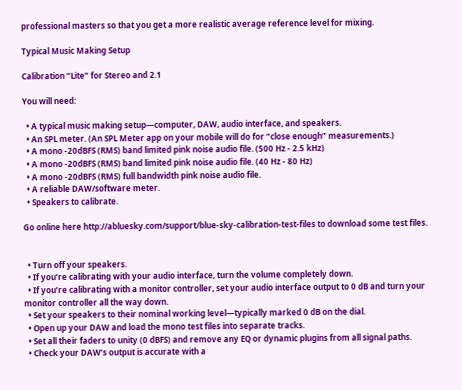professional masters so that you get a more realistic average reference level for mixing.

Typical Music Making Setup

Calibration “Lite” for Stereo and 2.1

You will need:

  • A typical music making setup—computer, DAW, audio interface, and speakers.
  • An SPL meter. (An SPL Meter app on your mobile will do for “close enough” measurements.)
  • A mono -20dBFS (RMS) band limited pink noise audio file. (500 Hz - 2.5 kHz)
  • A mono -20dBFS (RMS) band limited pink noise audio file. (40 Hz - 80 Hz)
  • A mono -20dBFS (RMS) full bandwidth pink noise audio file.
  • A reliable DAW/software meter.
  • Speakers to calibrate.

Go online here http://abluesky.com/support/blue-sky-calibration-test-files to download some test files.


  • Turn off your speakers.
  • If you’re calibrating with your audio interface, turn the volume completely down.
  • If you’re calibrating with a monitor controller, set your audio interface output to 0 dB and turn your monitor controller all the way down.
  • Set your speakers to their nominal working level—typically marked 0 dB on the dial.
  • Open up your DAW and load the mono test files into separate tracks.
  • Set all their faders to unity (0 dBFS) and remove any EQ or dynamic plugins from all signal paths.
  • Check your DAW’s output is accurate with a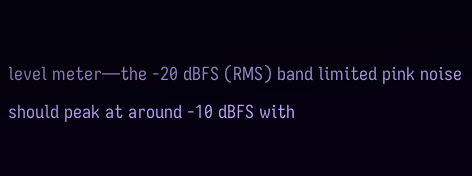level meter—the -20 dBFS (RMS) band limited pink noise should peak at around -10 dBFS with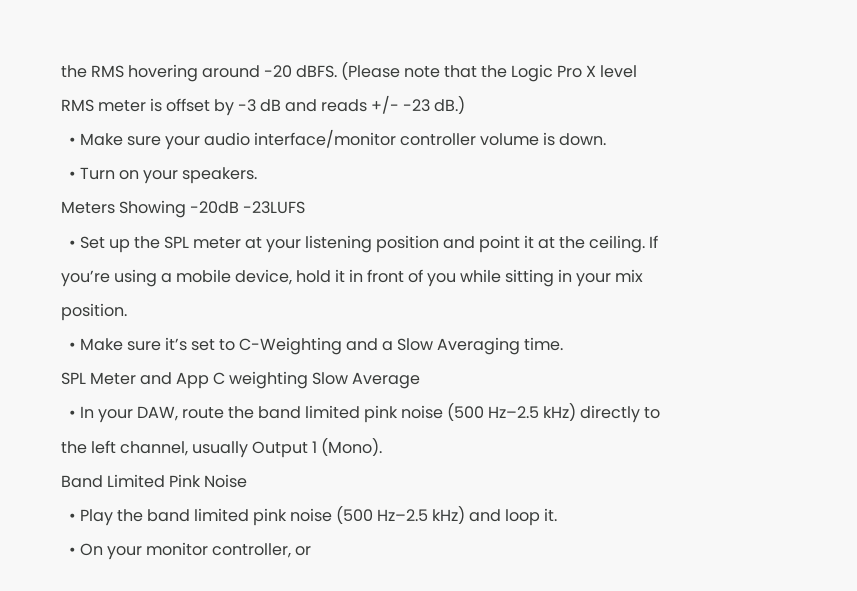the RMS hovering around -20 dBFS. (Please note that the Logic Pro X level RMS meter is offset by -3 dB and reads +/- -23 dB.)
  • Make sure your audio interface/monitor controller volume is down.
  • Turn on your speakers.
Meters Showing -20dB -23LUFS
  • Set up the SPL meter at your listening position and point it at the ceiling. If you’re using a mobile device, hold it in front of you while sitting in your mix position.
  • Make sure it’s set to C-Weighting and a Slow Averaging time.
SPL Meter and App C weighting Slow Average
  • In your DAW, route the band limited pink noise (500 Hz–2.5 kHz) directly to the left channel, usually Output 1 (Mono).
Band Limited Pink Noise
  • Play the band limited pink noise (500 Hz–2.5 kHz) and loop it.
  • On your monitor controller, or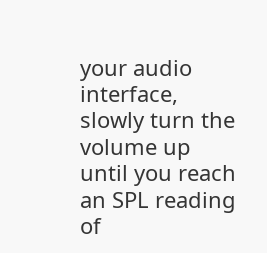your audio interface, slowly turn the volume up until you reach an SPL reading of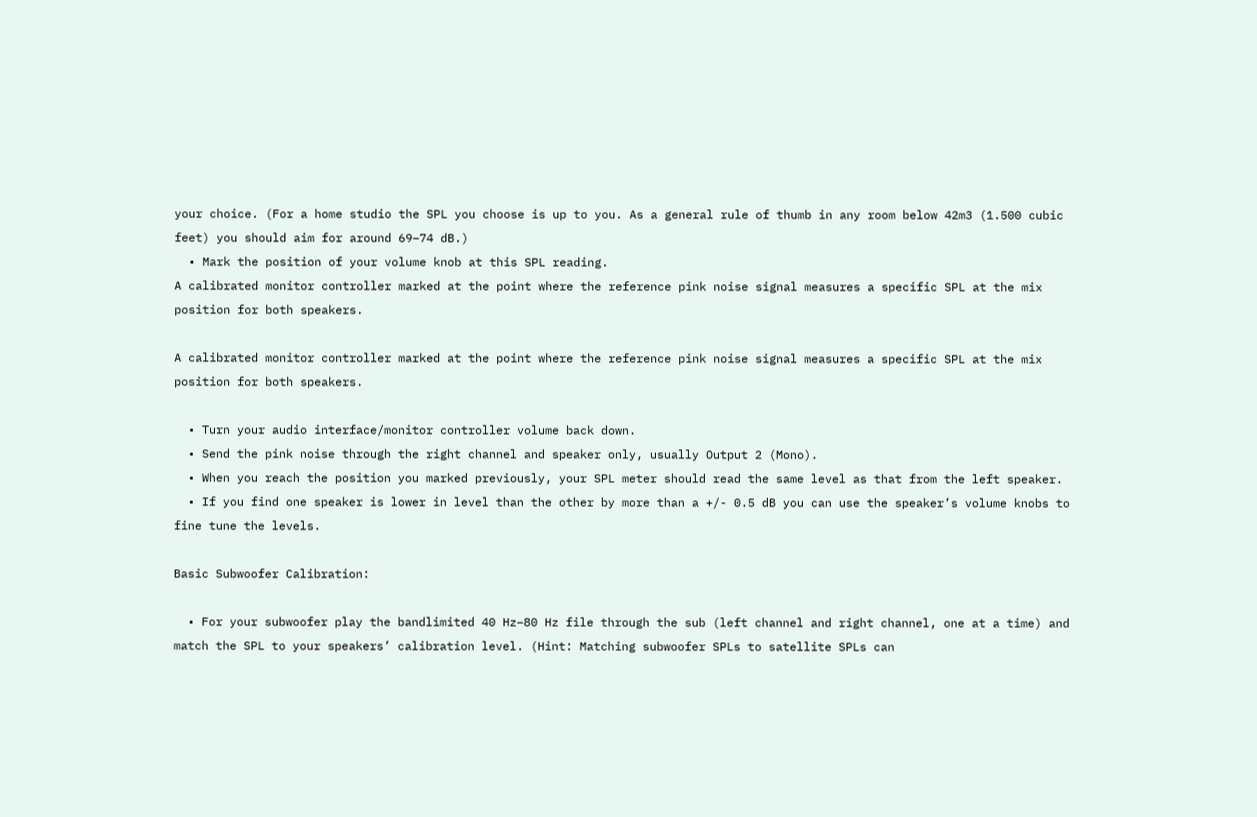your choice. (For a home studio the SPL you choose is up to you. As a general rule of thumb in any room below 42m3 (1.500 cubic feet) you should aim for around 69–74 dB.)
  • Mark the position of your volume knob at this SPL reading.
A calibrated monitor controller marked at the point where the reference pink noise signal measures a specific SPL at the mix position for both speakers.

A calibrated monitor controller marked at the point where the reference pink noise signal measures a specific SPL at the mix position for both speakers.

  • Turn your audio interface/monitor controller volume back down.
  • Send the pink noise through the right channel and speaker only, usually Output 2 (Mono).
  • When you reach the position you marked previously, your SPL meter should read the same level as that from the left speaker.
  • If you find one speaker is lower in level than the other by more than a +/- 0.5 dB you can use the speaker’s volume knobs to fine tune the levels.

Basic Subwoofer Calibration:

  • For your subwoofer play the bandlimited 40 Hz–80 Hz file through the sub (left channel and right channel, one at a time) and match the SPL to your speakers’ calibration level. (Hint: Matching subwoofer SPLs to satellite SPLs can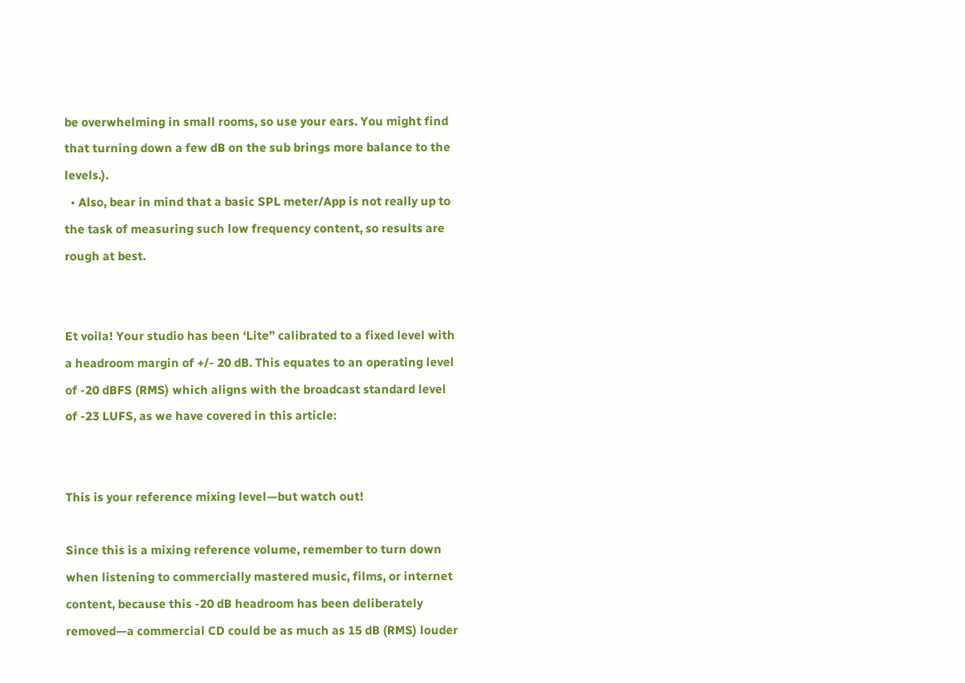be overwhelming in small rooms, so use your ears. You might find that turning down a few dB on the sub brings more balance to the levels.).
  • Also, bear in mind that a basic SPL meter/App is not really up to the task of measuring such low frequency content, so results are rough at best.


Et voila! Your studio has been ‘Lite” calibrated to a fixed level with a headroom margin of +/- 20 dB. This equates to an operating level of -20 dBFS (RMS) which aligns with the broadcast standard level of -23 LUFS, as we have covered in this article:


This is your reference mixing level—but watch out!

Since this is a mixing reference volume, remember to turn down when listening to commercially mastered music, films, or internet content, because this -20 dB headroom has been deliberately removed—a commercial CD could be as much as 15 dB (RMS) louder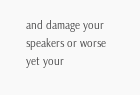and damage your speakers or worse yet your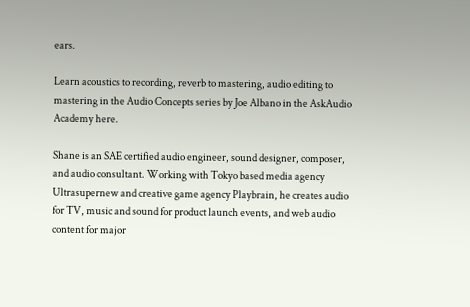ears.

Learn acoustics to recording, reverb to mastering, audio editing to mastering in the Audio Concepts series by Joe Albano in the AskAudio Academy here.

Shane is an SAE certified audio engineer, sound designer, composer, and audio consultant. Working with Tokyo based media agency Ultrasupernew and creative game agency Playbrain, he creates audio for TV, music and sound for product launch events, and web audio content for major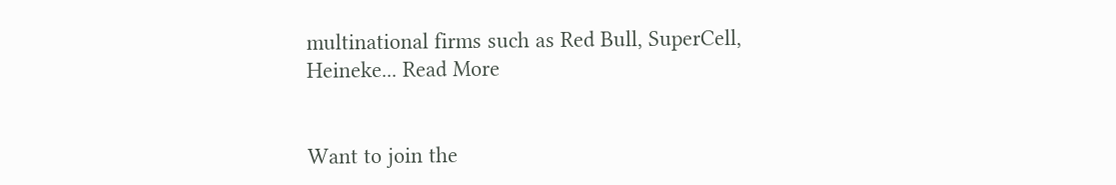multinational firms such as Red Bull, SuperCell, Heineke... Read More


Want to join the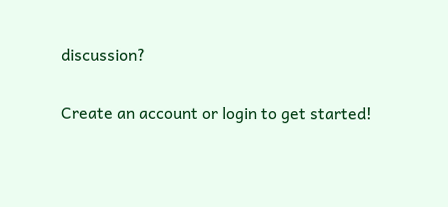discussion?

Create an account or login to get started!